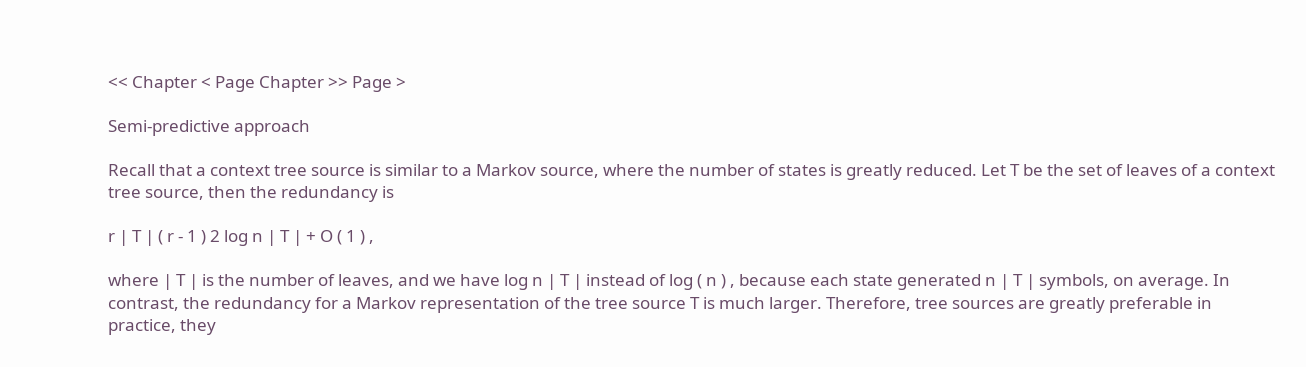<< Chapter < Page Chapter >> Page >

Semi-predictive approach

Recall that a context tree source is similar to a Markov source, where the number of states is greatly reduced. Let T be the set of leaves of a context tree source, then the redundancy is

r | T | ( r - 1 ) 2 log n | T | + O ( 1 ) ,

where | T | is the number of leaves, and we have log n | T | instead of log ( n ) , because each state generated n | T | symbols, on average. In contrast, the redundancy for a Markov representation of the tree source T is much larger. Therefore, tree sources are greatly preferable in practice, they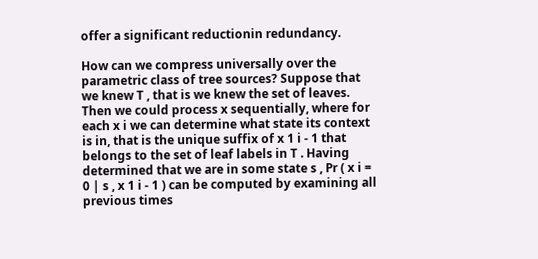offer a significant reductionin redundancy.

How can we compress universally over the parametric class of tree sources? Suppose that we knew T , that is we knew the set of leaves. Then we could process x sequentially, where for each x i we can determine what state its context is in, that is the unique suffix of x 1 i - 1 that belongs to the set of leaf labels in T . Having determined that we are in some state s , Pr ( x i = 0 | s , x 1 i - 1 ) can be computed by examining all previous times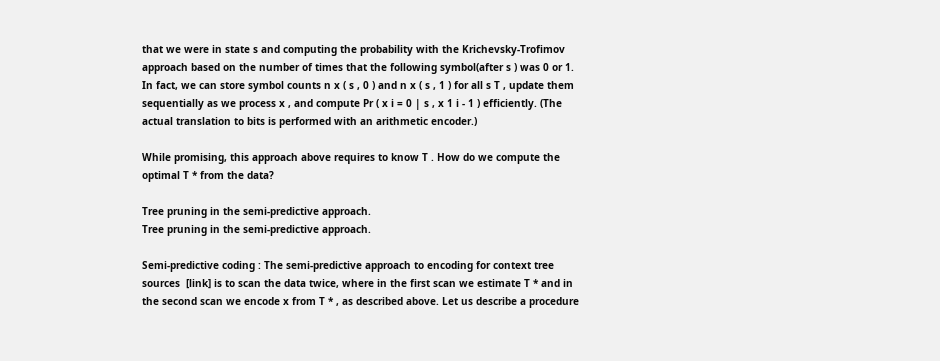that we were in state s and computing the probability with the Krichevsky-Trofimov approach based on the number of times that the following symbol(after s ) was 0 or 1. In fact, we can store symbol counts n x ( s , 0 ) and n x ( s , 1 ) for all s T , update them sequentially as we process x , and compute Pr ( x i = 0 | s , x 1 i - 1 ) efficiently. (The actual translation to bits is performed with an arithmetic encoder.)

While promising, this approach above requires to know T . How do we compute the optimal T * from the data?

Tree pruning in the semi-predictive approach.
Tree pruning in the semi-predictive approach.

Semi-predictive coding : The semi-predictive approach to encoding for context tree sources  [link] is to scan the data twice, where in the first scan we estimate T * and in the second scan we encode x from T * , as described above. Let us describe a procedure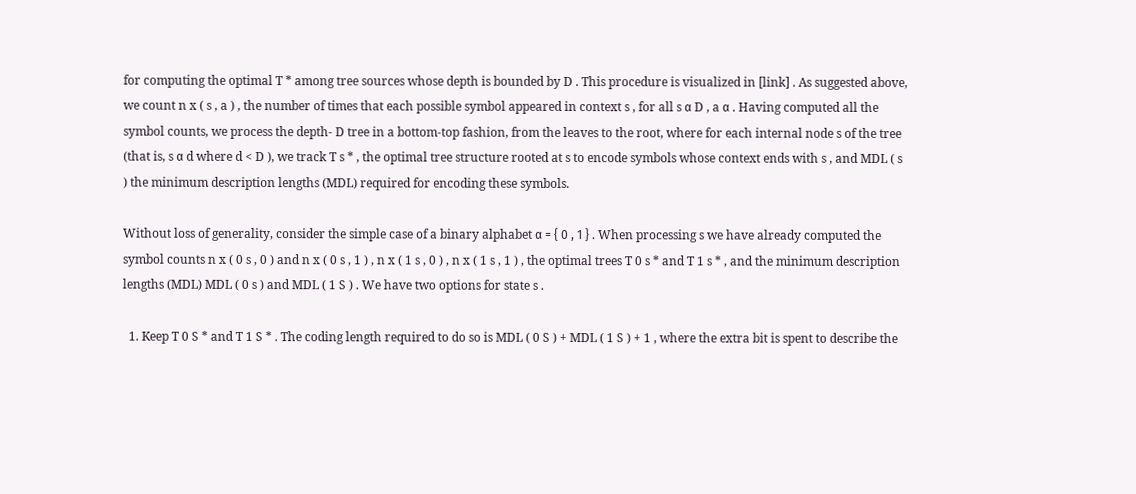for computing the optimal T * among tree sources whose depth is bounded by D . This procedure is visualized in [link] . As suggested above, we count n x ( s , a ) , the number of times that each possible symbol appeared in context s , for all s α D , a α . Having computed all the symbol counts, we process the depth- D tree in a bottom-top fashion, from the leaves to the root, where for each internal node s of the tree (that is, s α d where d < D ), we track T s * , the optimal tree structure rooted at s to encode symbols whose context ends with s , and MDL ( s ) the minimum description lengths (MDL) required for encoding these symbols.

Without loss of generality, consider the simple case of a binary alphabet α = { 0 , 1 } . When processing s we have already computed the symbol counts n x ( 0 s , 0 ) and n x ( 0 s , 1 ) , n x ( 1 s , 0 ) , n x ( 1 s , 1 ) , the optimal trees T 0 s * and T 1 s * , and the minimum description lengths (MDL) MDL ( 0 s ) and MDL ( 1 S ) . We have two options for state s .

  1. Keep T 0 S * and T 1 S * . The coding length required to do so is MDL ( 0 S ) + MDL ( 1 S ) + 1 , where the extra bit is spent to describe the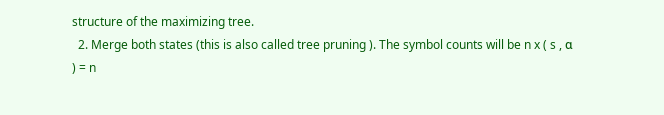structure of the maximizing tree.
  2. Merge both states (this is also called tree pruning ). The symbol counts will be n x ( s , α ) = n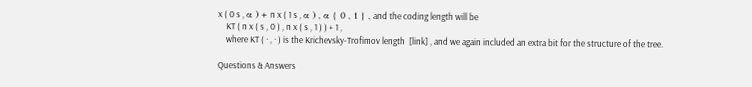x ( 0 s , α ) + n x ( 1 s , α ) , α { 0 , 1 } , and the coding length will be
    KT ( n x ( s , 0 ) , n x ( s , 1 ) ) + 1 ,
    where KT ( · , · ) is the Krichevsky-Trofimov length  [link] , and we again included an extra bit for the structure of the tree.

Questions & Answers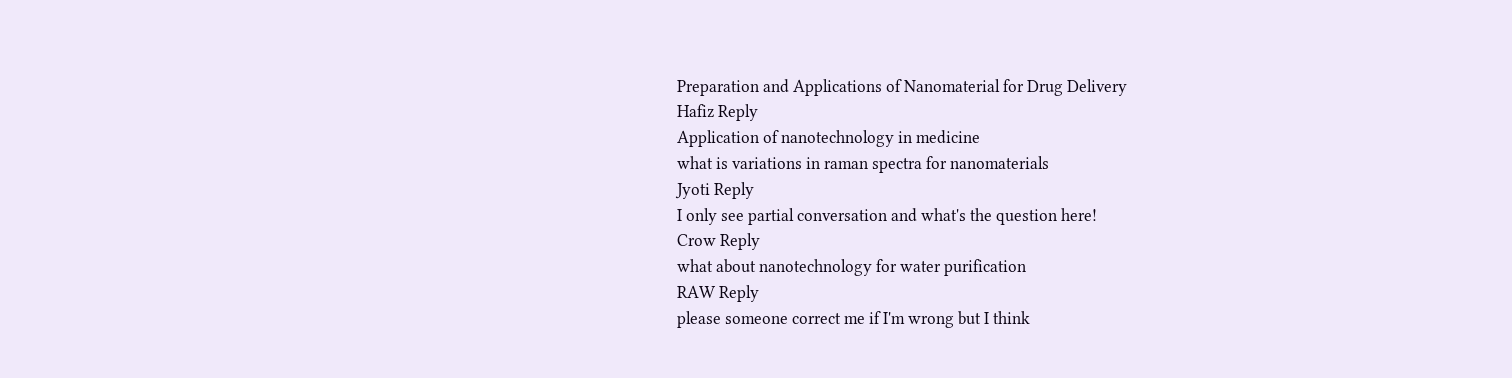Preparation and Applications of Nanomaterial for Drug Delivery
Hafiz Reply
Application of nanotechnology in medicine
what is variations in raman spectra for nanomaterials
Jyoti Reply
I only see partial conversation and what's the question here!
Crow Reply
what about nanotechnology for water purification
RAW Reply
please someone correct me if I'm wrong but I think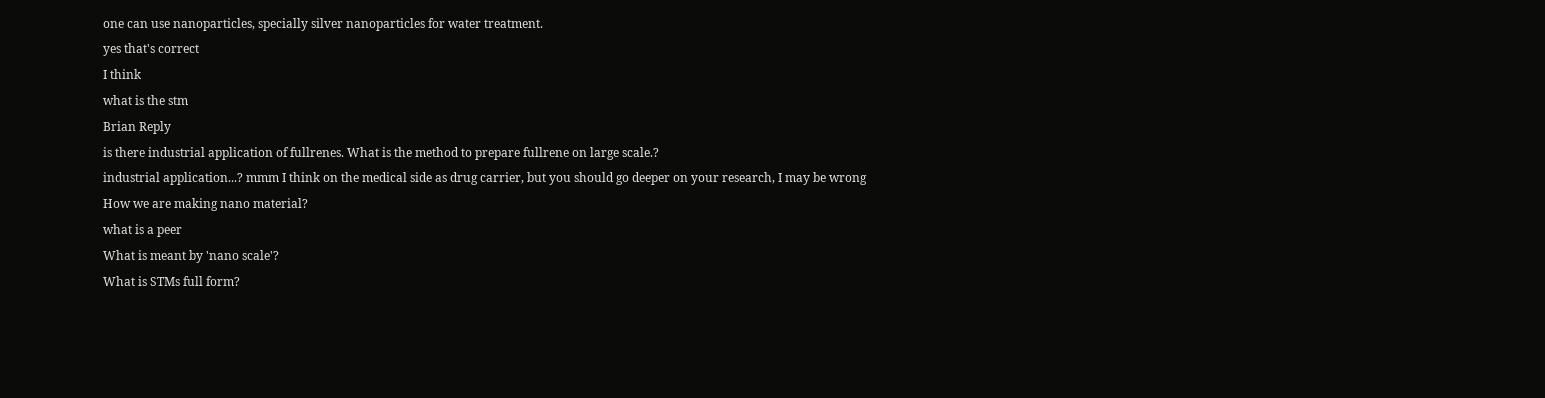one can use nanoparticles, specially silver nanoparticles for water treatment.
yes that's correct
I think
what is the stm
Brian Reply
is there industrial application of fullrenes. What is the method to prepare fullrene on large scale.?
industrial application...? mmm I think on the medical side as drug carrier, but you should go deeper on your research, I may be wrong
How we are making nano material?
what is a peer
What is meant by 'nano scale'?
What is STMs full form?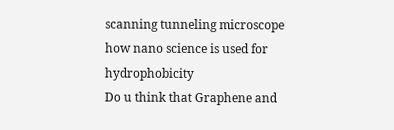scanning tunneling microscope
how nano science is used for hydrophobicity
Do u think that Graphene and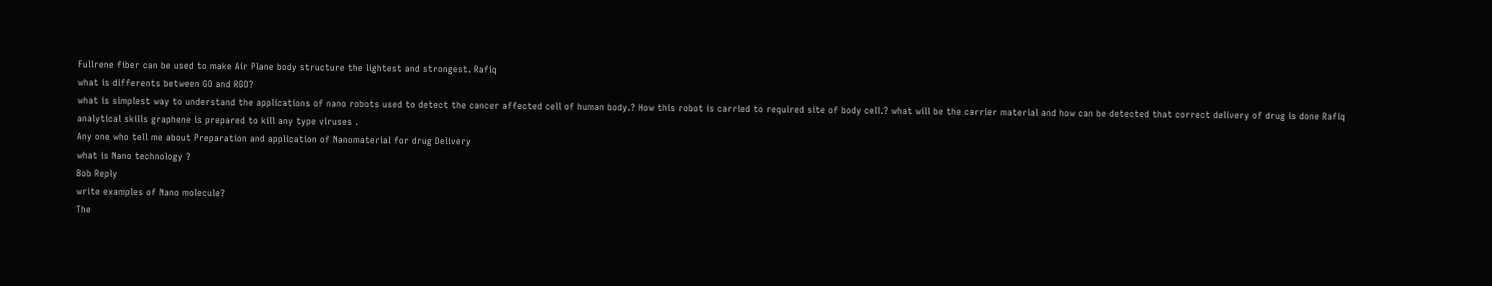Fullrene fiber can be used to make Air Plane body structure the lightest and strongest. Rafiq
what is differents between GO and RGO?
what is simplest way to understand the applications of nano robots used to detect the cancer affected cell of human body.? How this robot is carried to required site of body cell.? what will be the carrier material and how can be detected that correct delivery of drug is done Rafiq
analytical skills graphene is prepared to kill any type viruses .
Any one who tell me about Preparation and application of Nanomaterial for drug Delivery
what is Nano technology ?
Bob Reply
write examples of Nano molecule?
The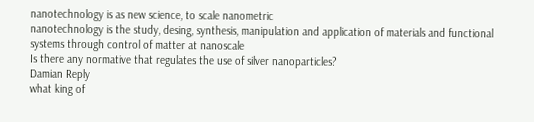nanotechnology is as new science, to scale nanometric
nanotechnology is the study, desing, synthesis, manipulation and application of materials and functional systems through control of matter at nanoscale
Is there any normative that regulates the use of silver nanoparticles?
Damian Reply
what king of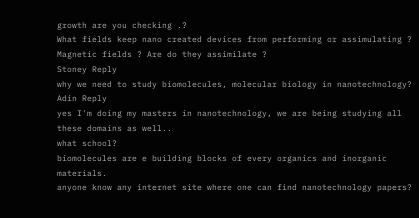growth are you checking .?
What fields keep nano created devices from performing or assimulating ? Magnetic fields ? Are do they assimilate ?
Stoney Reply
why we need to study biomolecules, molecular biology in nanotechnology?
Adin Reply
yes I'm doing my masters in nanotechnology, we are being studying all these domains as well..
what school?
biomolecules are e building blocks of every organics and inorganic materials.
anyone know any internet site where one can find nanotechnology papers?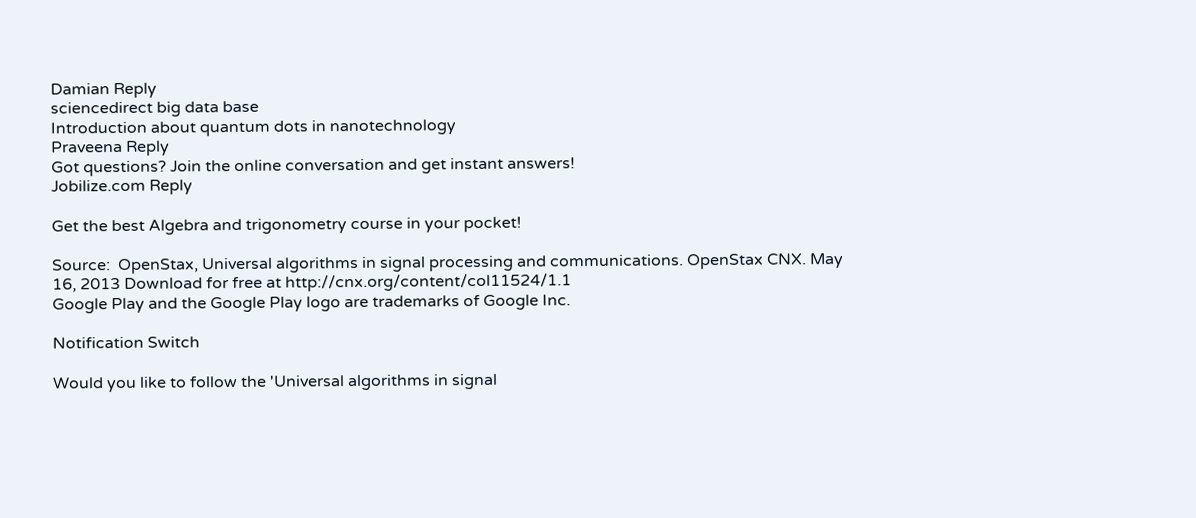Damian Reply
sciencedirect big data base
Introduction about quantum dots in nanotechnology
Praveena Reply
Got questions? Join the online conversation and get instant answers!
Jobilize.com Reply

Get the best Algebra and trigonometry course in your pocket!

Source:  OpenStax, Universal algorithms in signal processing and communications. OpenStax CNX. May 16, 2013 Download for free at http://cnx.org/content/col11524/1.1
Google Play and the Google Play logo are trademarks of Google Inc.

Notification Switch

Would you like to follow the 'Universal algorithms in signal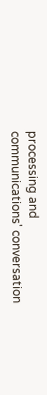processing and communications' conversation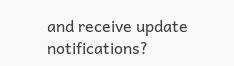and receive update notifications?